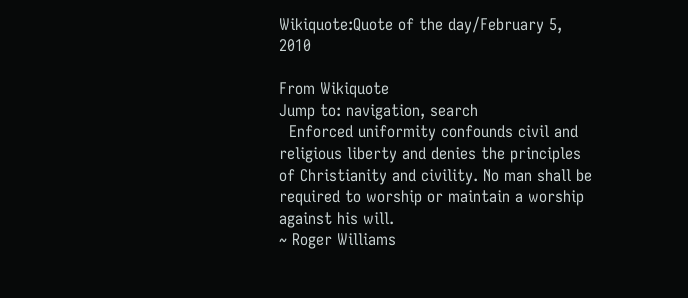Wikiquote:Quote of the day/February 5, 2010

From Wikiquote
Jump to: navigation, search
  Enforced uniformity confounds civil and religious liberty and denies the principles of Christianity and civility. No man shall be required to worship or maintain a worship against his will.
~ Roger Williams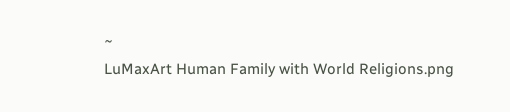~
LuMaxArt Human Family with World Religions.png